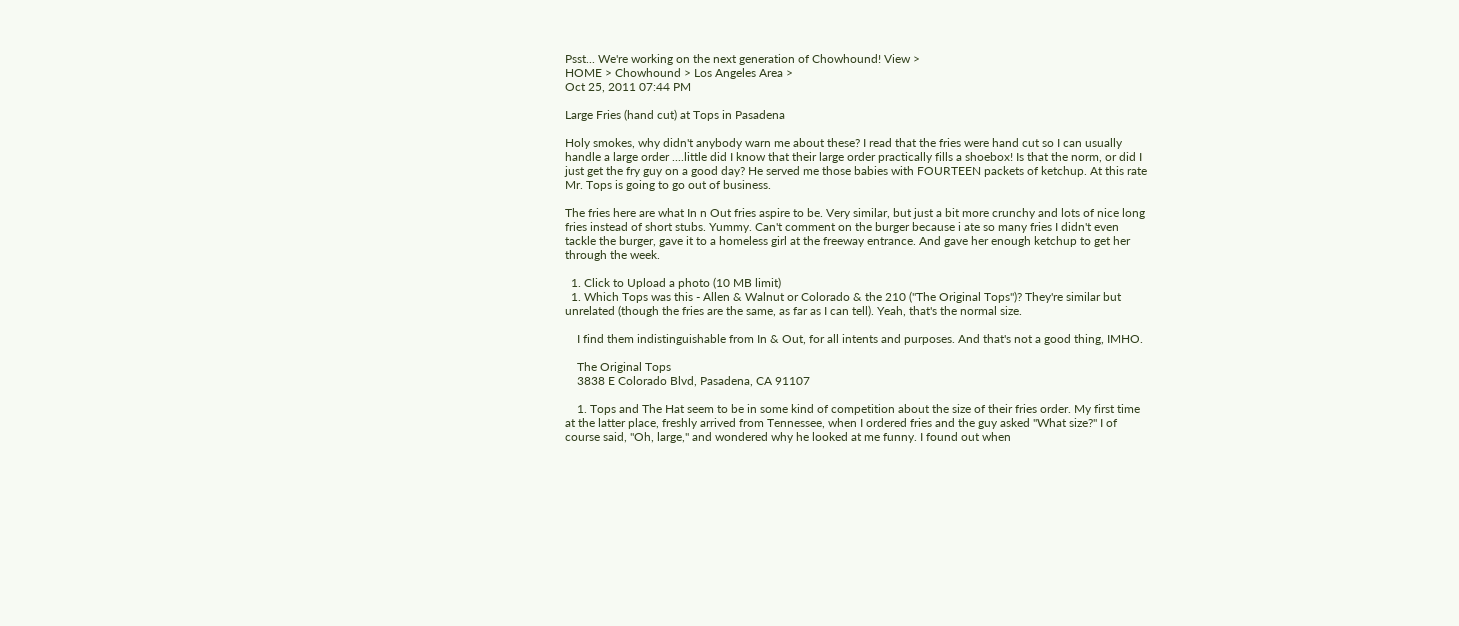Psst... We're working on the next generation of Chowhound! View >
HOME > Chowhound > Los Angeles Area >
Oct 25, 2011 07:44 PM

Large Fries (hand cut) at Tops in Pasadena

Holy smokes, why didn't anybody warn me about these? I read that the fries were hand cut so I can usually handle a large order ....little did I know that their large order practically fills a shoebox! Is that the norm, or did I just get the fry guy on a good day? He served me those babies with FOURTEEN packets of ketchup. At this rate Mr. Tops is going to go out of business.

The fries here are what In n Out fries aspire to be. Very similar, but just a bit more crunchy and lots of nice long fries instead of short stubs. Yummy. Can't comment on the burger because i ate so many fries I didn't even tackle the burger, gave it to a homeless girl at the freeway entrance. And gave her enough ketchup to get her through the week.

  1. Click to Upload a photo (10 MB limit)
  1. Which Tops was this - Allen & Walnut or Colorado & the 210 ("The Original Tops")? They're similar but unrelated (though the fries are the same, as far as I can tell). Yeah, that's the normal size.

    I find them indistinguishable from In & Out, for all intents and purposes. And that's not a good thing, IMHO.

    The Original Tops
    3838 E Colorado Blvd, Pasadena, CA 91107

    1. Tops and The Hat seem to be in some kind of competition about the size of their fries order. My first time at the latter place, freshly arrived from Tennessee, when I ordered fries and the guy asked "What size?" I of course said, "Oh, large," and wondered why he looked at me funny. I found out when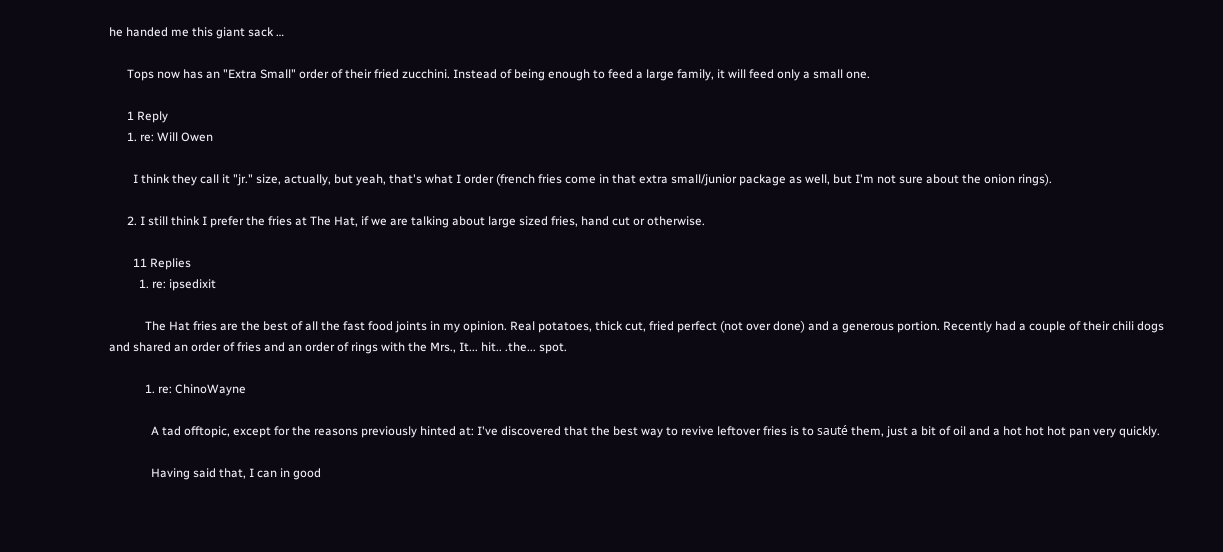he handed me this giant sack …

      Tops now has an "Extra Small" order of their fried zucchini. Instead of being enough to feed a large family, it will feed only a small one.

      1 Reply
      1. re: Will Owen

        I think they call it "jr." size, actually, but yeah, that's what I order (french fries come in that extra small/junior package as well, but I'm not sure about the onion rings).

      2. I still think I prefer the fries at The Hat, if we are talking about large sized fries, hand cut or otherwise.

        11 Replies
          1. re: ipsedixit

            The Hat fries are the best of all the fast food joints in my opinion. Real potatoes, thick cut, fried perfect (not over done) and a generous portion. Recently had a couple of their chili dogs and shared an order of fries and an order of rings with the Mrs., It... hit.. .the... spot.

            1. re: ChinoWayne

              A tad offtopic, except for the reasons previously hinted at: I've discovered that the best way to revive leftover fries is to sauté them, just a bit of oil and a hot hot hot pan very quickly.

              Having said that, I can in good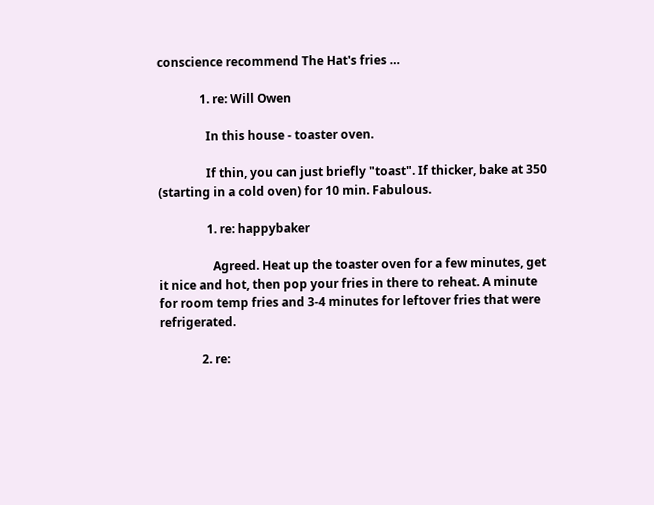conscience recommend The Hat's fries …

              1. re: Will Owen

                In this house - toaster oven.

                If thin, you can just briefly "toast". If thicker, bake at 350 (starting in a cold oven) for 10 min. Fabulous.

                1. re: happybaker

                  Agreed. Heat up the toaster oven for a few minutes, get it nice and hot, then pop your fries in there to reheat. A minute for room temp fries and 3-4 minutes for leftover fries that were refrigerated.

              2. re: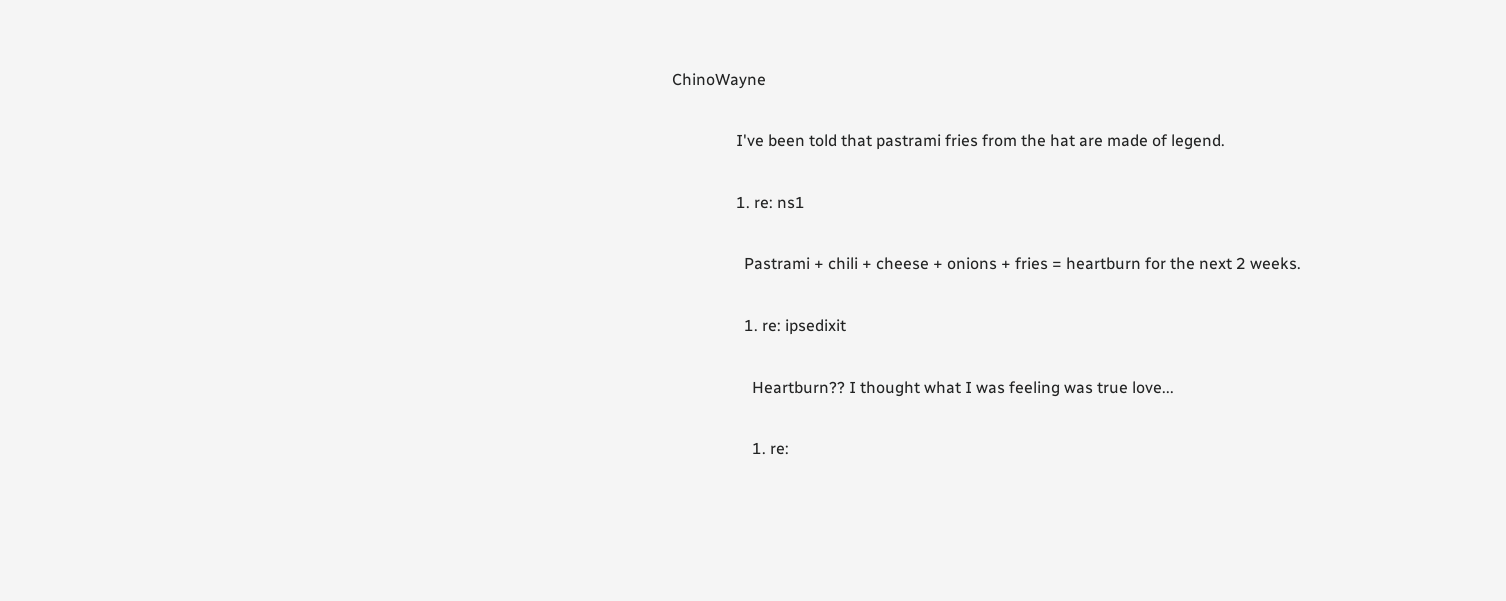ChinoWayne

                I've been told that pastrami fries from the hat are made of legend.

                1. re: ns1

                  Pastrami + chili + cheese + onions + fries = heartburn for the next 2 weeks.

                  1. re: ipsedixit

                    Heartburn?? I thought what I was feeling was true love...

                    1. re: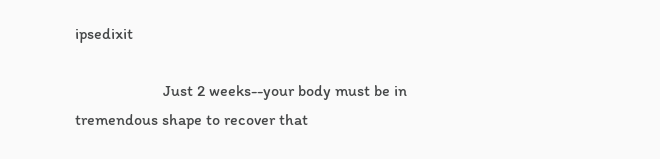ipsedixit

                      Just 2 weeks--your body must be in tremendous shape to recover that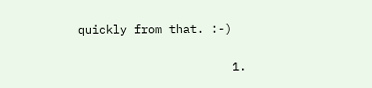quickly from that. :-)

                      1.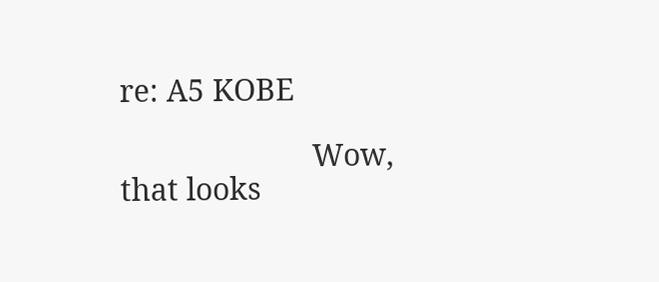re: A5 KOBE

                        Wow, that looks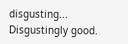disgusting... Disgustingly good.